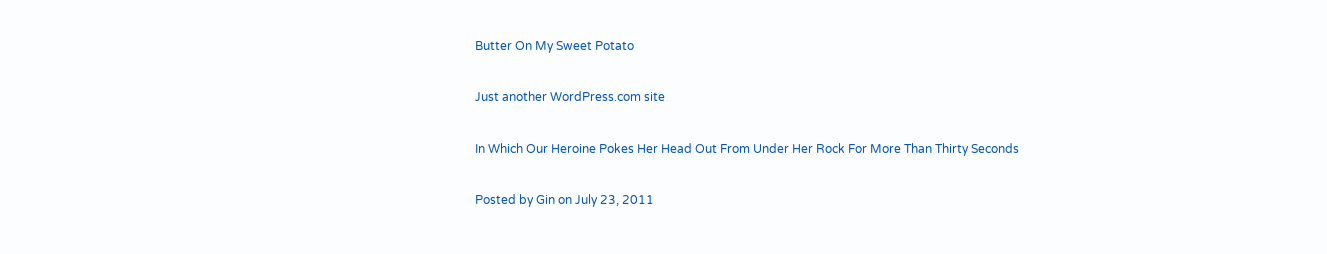Butter On My Sweet Potato

Just another WordPress.com site

In Which Our Heroine Pokes Her Head Out From Under Her Rock For More Than Thirty Seconds

Posted by Gin on July 23, 2011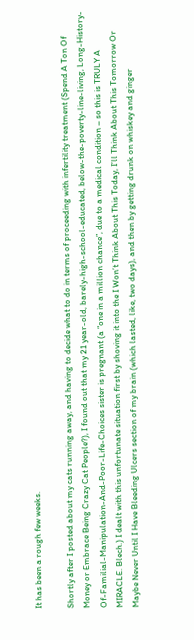It has been a rough few weeks.

Shortly after I posted about my cats running away, and having to decide what to do in terms of proceeding with infertility treatment (Spend A Ton Of Money or Embrace Being Crazy Cat People?), I found out that my 21 year-old, barely-high-school-educated, below-the-poverty-line-living, Long-History-Of-Familial-Manipulation-And-Poor-Life-Choices sister is pregnant (a “one in a million chance”, due to a medical condition – so this is TRULY A MIRACLE. Blech.) I dealt with this unfortunate situation first by shoving it into the I Won’t Think About This Today, I’ll Think About This Tomorrow Or Maybe Never Until I Have Bleeding Ulcers section of my brain (which lasted, like, two days), and then by getting drunk on whiskey and ginger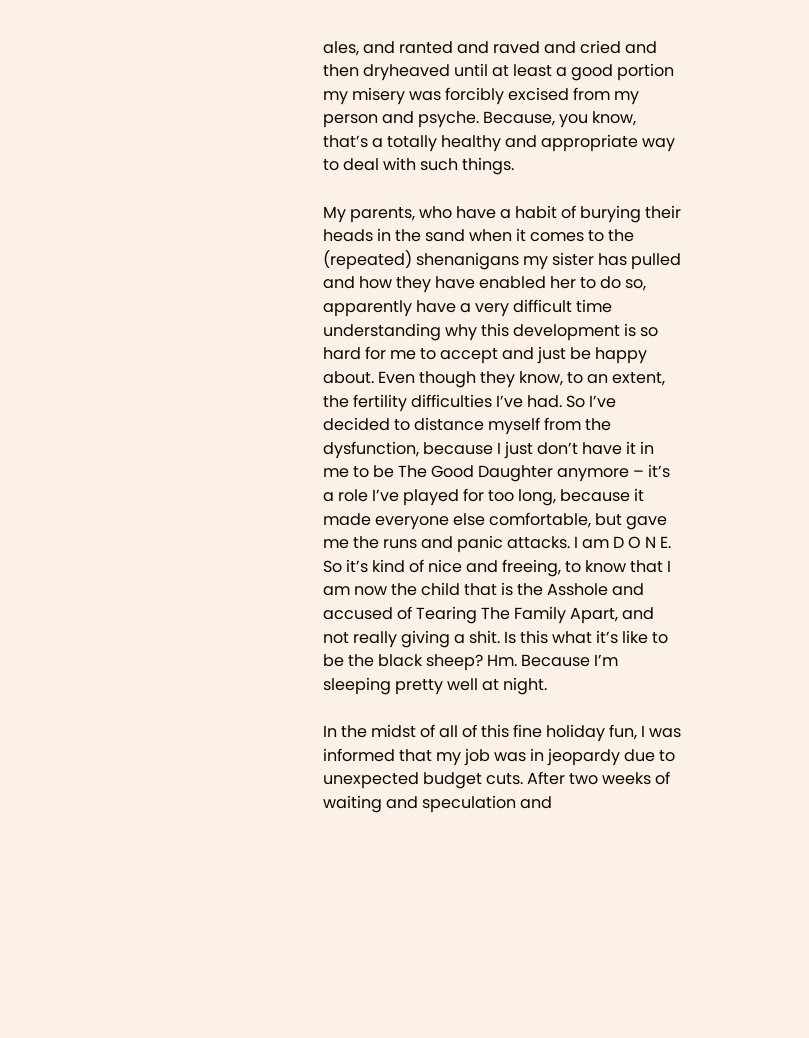ales, and ranted and raved and cried and then dryheaved until at least a good portion my misery was forcibly excised from my person and psyche. Because, you know, that’s a totally healthy and appropriate way to deal with such things.

My parents, who have a habit of burying their heads in the sand when it comes to the (repeated) shenanigans my sister has pulled and how they have enabled her to do so, apparently have a very difficult time understanding why this development is so hard for me to accept and just be happy about. Even though they know, to an extent, the fertility difficulties I’ve had. So I’ve decided to distance myself from the dysfunction, because I just don’t have it in me to be The Good Daughter anymore – it’s a role I’ve played for too long, because it made everyone else comfortable, but gave me the runs and panic attacks. I am D O N E. So it’s kind of nice and freeing, to know that I am now the child that is the Asshole and accused of Tearing The Family Apart, and not really giving a shit. Is this what it’s like to be the black sheep? Hm. Because I’m sleeping pretty well at night.

In the midst of all of this fine holiday fun, I was informed that my job was in jeopardy due to unexpected budget cuts. After two weeks of waiting and speculation and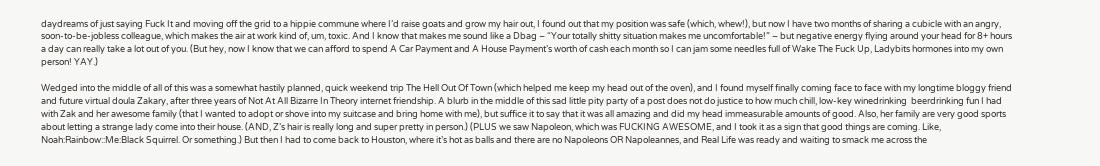daydreams of just saying Fuck It and moving off the grid to a hippie commune where I’d raise goats and grow my hair out, I found out that my position was safe (which, whew!), but now I have two months of sharing a cubicle with an angry, soon-to-be-jobless colleague, which makes the air at work kind of, um, toxic. And I know that makes me sound like a Dbag – “Your totally shitty situation makes me uncomfortable!” – but negative energy flying around your head for 8+ hours a day can really take a lot out of you. (But hey, now I know that we can afford to spend A Car Payment and A House Payment’s worth of cash each month so I can jam some needles full of Wake The Fuck Up, Ladybits hormones into my own person! YAY.)

Wedged into the middle of all of this was a somewhat hastily planned, quick weekend trip The Hell Out Of Town (which helped me keep my head out of the oven), and I found myself finally coming face to face with my longtime bloggy friend and future virtual doula Zakary, after three years of Not At All Bizarre In Theory internet friendship. A blurb in the middle of this sad little pity party of a post does not do justice to how much chill, low-key winedrinking  beerdrinking fun I had with Zak and her awesome family (that I wanted to adopt or shove into my suitcase and bring home with me), but suffice it to say that it was all amazing and did my head immeasurable amounts of good. Also, her family are very good sports about letting a strange lady come into their house. (AND, Z’s hair is really long and super pretty in person.) (PLUS we saw Napoleon, which was FUCKING AWESOME, and I took it as a sign that good things are coming. Like, Noah:Rainbow::Me:Black Squirrel. Or something.) But then I had to come back to Houston, where it’s hot as balls and there are no Napoleons OR Napoleannes, and Real Life was ready and waiting to smack me across the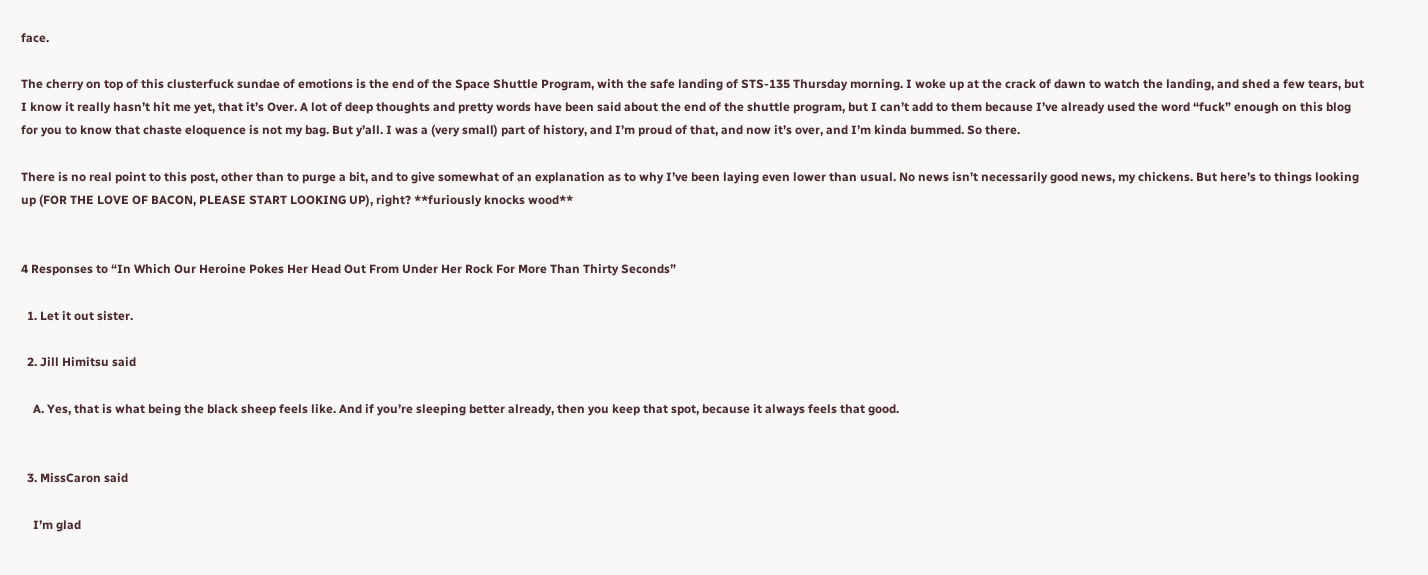face.

The cherry on top of this clusterfuck sundae of emotions is the end of the Space Shuttle Program, with the safe landing of STS-135 Thursday morning. I woke up at the crack of dawn to watch the landing, and shed a few tears, but I know it really hasn’t hit me yet, that it’s Over. A lot of deep thoughts and pretty words have been said about the end of the shuttle program, but I can’t add to them because I’ve already used the word “fuck” enough on this blog for you to know that chaste eloquence is not my bag. But y’all. I was a (very small) part of history, and I’m proud of that, and now it’s over, and I’m kinda bummed. So there.

There is no real point to this post, other than to purge a bit, and to give somewhat of an explanation as to why I’ve been laying even lower than usual. No news isn’t necessarily good news, my chickens. But here’s to things looking up (FOR THE LOVE OF BACON, PLEASE START LOOKING UP), right? **furiously knocks wood**


4 Responses to “In Which Our Heroine Pokes Her Head Out From Under Her Rock For More Than Thirty Seconds”

  1. Let it out sister.

  2. Jill Himitsu said

    A. Yes, that is what being the black sheep feels like. And if you’re sleeping better already, then you keep that spot, because it always feels that good.


  3. MissCaron said

    I’m glad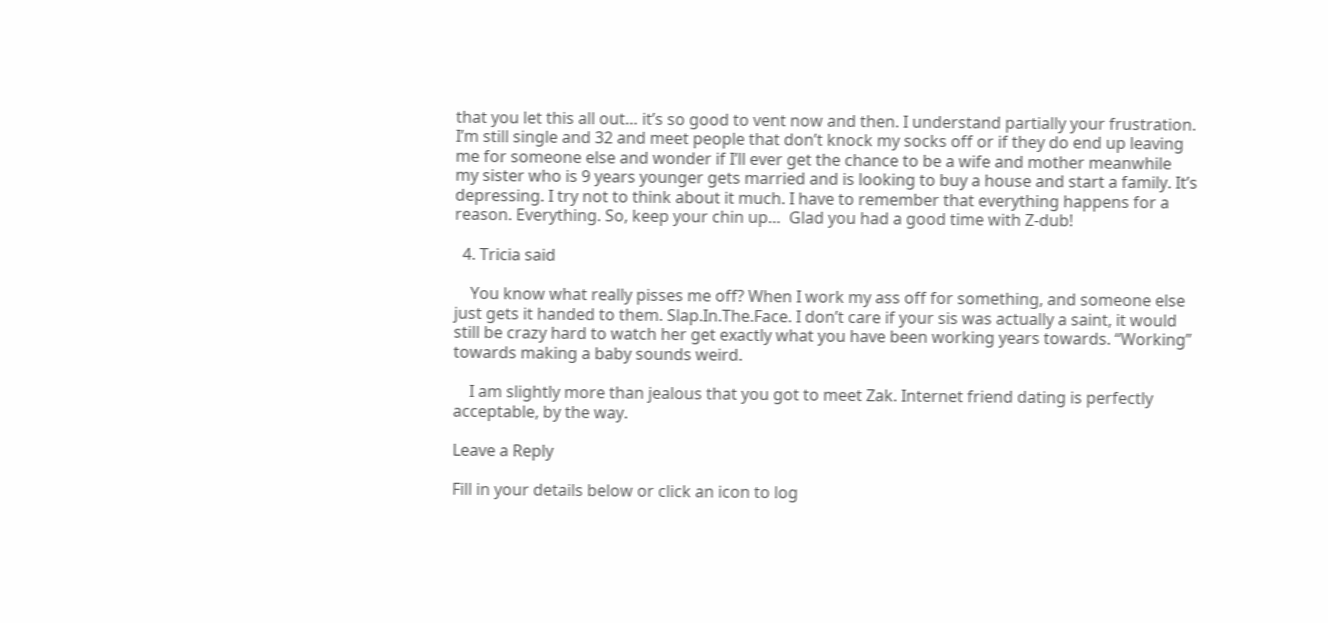that you let this all out… it’s so good to vent now and then. I understand partially your frustration. I’m still single and 32 and meet people that don’t knock my socks off or if they do end up leaving me for someone else and wonder if I’ll ever get the chance to be a wife and mother meanwhile my sister who is 9 years younger gets married and is looking to buy a house and start a family. It’s depressing. I try not to think about it much. I have to remember that everything happens for a reason. Everything. So, keep your chin up…  Glad you had a good time with Z-dub!

  4. Tricia said

    You know what really pisses me off? When I work my ass off for something, and someone else just gets it handed to them. Slap.In.The.Face. I don’t care if your sis was actually a saint, it would still be crazy hard to watch her get exactly what you have been working years towards. “Working” towards making a baby sounds weird.

    I am slightly more than jealous that you got to meet Zak. Internet friend dating is perfectly acceptable, by the way.

Leave a Reply

Fill in your details below or click an icon to log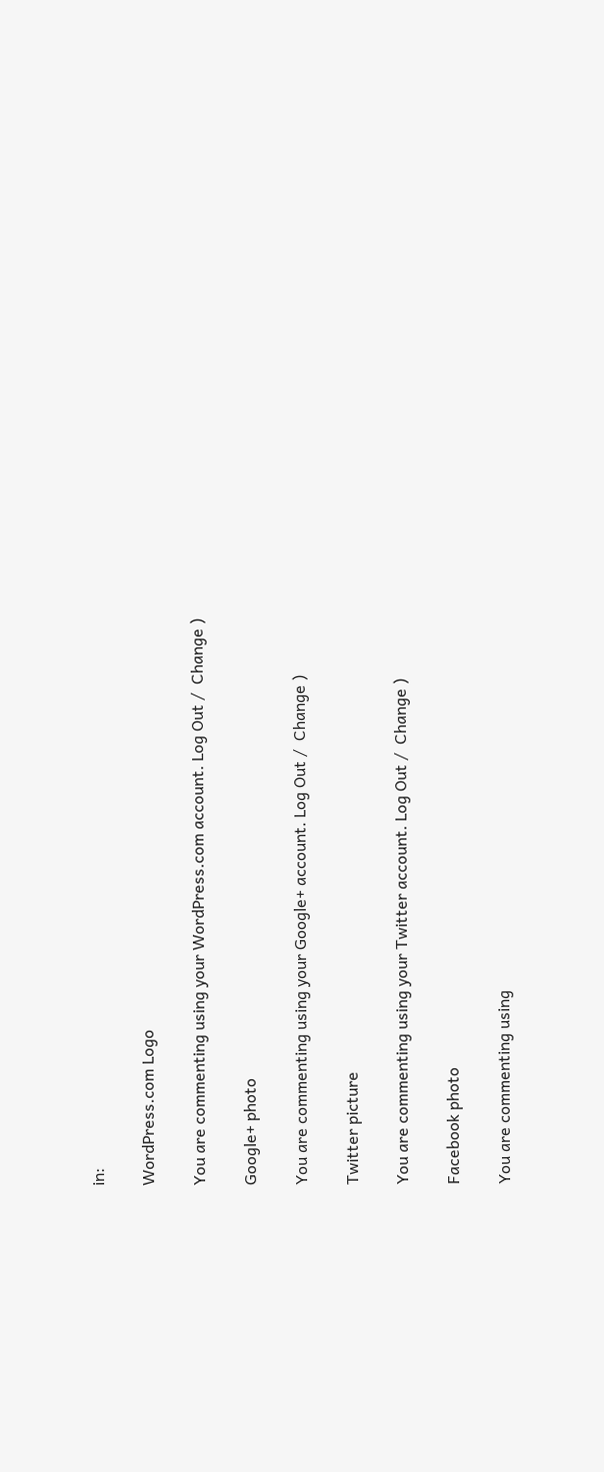in:

WordPress.com Logo

You are commenting using your WordPress.com account. Log Out /  Change )

Google+ photo

You are commenting using your Google+ account. Log Out /  Change )

Twitter picture

You are commenting using your Twitter account. Log Out /  Change )

Facebook photo

You are commenting using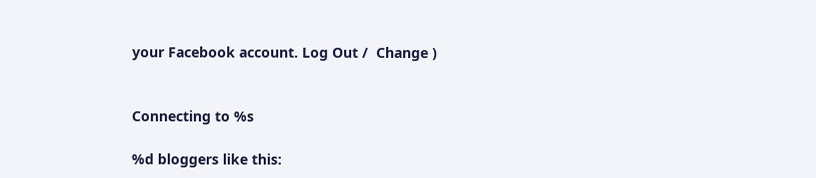your Facebook account. Log Out /  Change )


Connecting to %s

%d bloggers like this: